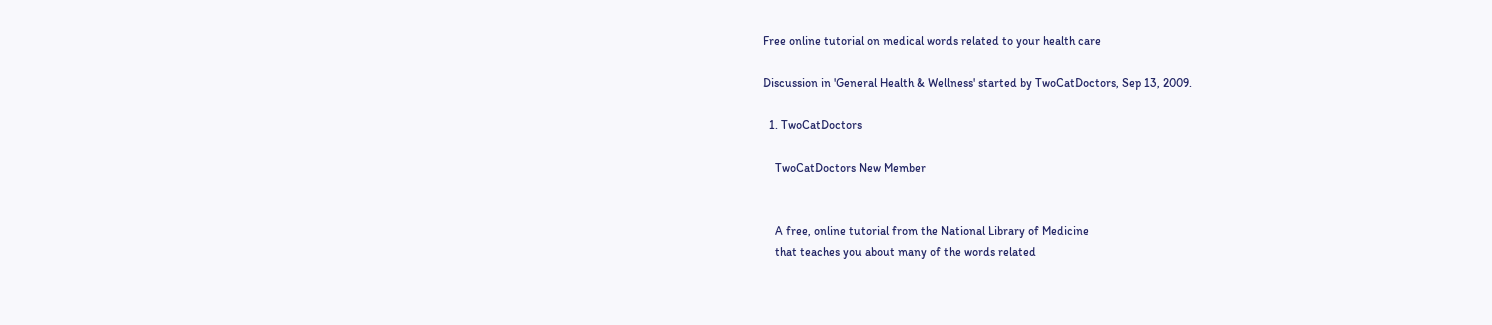Free online tutorial on medical words related to your health care

Discussion in 'General Health & Wellness' started by TwoCatDoctors, Sep 13, 2009.

  1. TwoCatDoctors

    TwoCatDoctors New Member


    A free, online tutorial from the National Library of Medicine
    that teaches you about many of the words related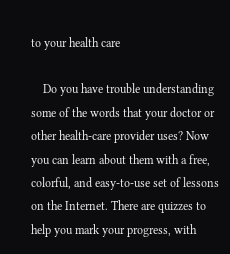to your health care

    Do you have trouble understanding some of the words that your doctor or other health-care provider uses? Now you can learn about them with a free, colorful, and easy-to-use set of lessons on the Internet. There are quizzes to help you mark your progress, with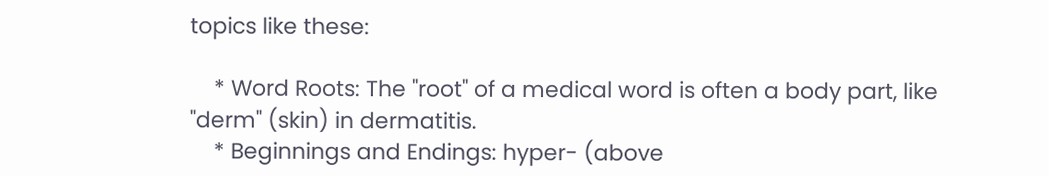topics like these:

    * Word Roots: The "root" of a medical word is often a body part, like "derm" (skin) in dermatitis.
    * Beginnings and Endings: hyper- (above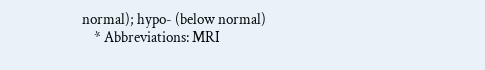normal); hypo- (below normal)
    * Abbreviations: MRI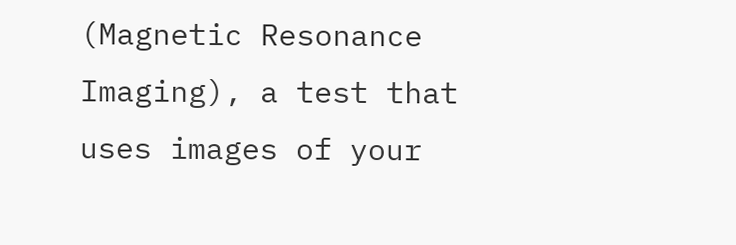(Magnetic Resonance Imaging), a test that uses images of your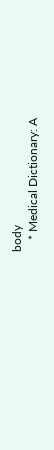body
    * Medical Dictionary: A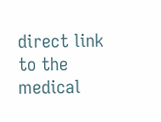direct link to the medical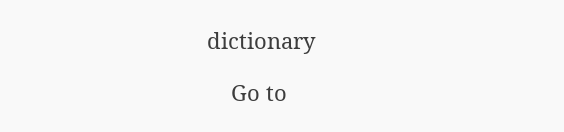dictionary

    Go to